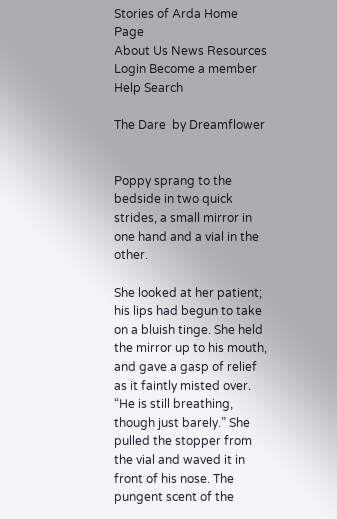Stories of Arda Home Page
About Us News Resources Login Become a member Help Search

The Dare  by Dreamflower


Poppy sprang to the bedside in two quick strides, a small mirror in one hand and a vial in the other.

She looked at her patient; his lips had begun to take on a bluish tinge. She held the mirror up to his mouth, and gave a gasp of relief as it faintly misted over. “He is still breathing, though just barely.” She pulled the stopper from the vial and waved it in front of his nose. The pungent scent of the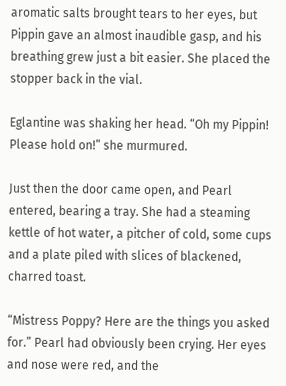aromatic salts brought tears to her eyes, but Pippin gave an almost inaudible gasp, and his breathing grew just a bit easier. She placed the stopper back in the vial.

Eglantine was shaking her head. “Oh my Pippin! Please hold on!” she murmured.

Just then the door came open, and Pearl entered, bearing a tray. She had a steaming kettle of hot water, a pitcher of cold, some cups and a plate piled with slices of blackened, charred toast.

“Mistress Poppy? Here are the things you asked for.” Pearl had obviously been crying. Her eyes and nose were red, and the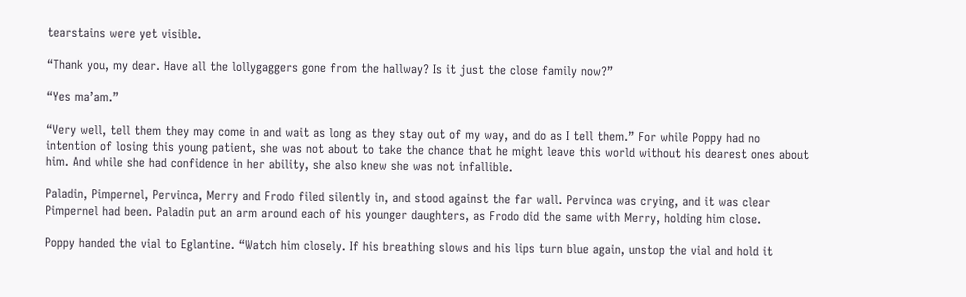tearstains were yet visible.

“Thank you, my dear. Have all the lollygaggers gone from the hallway? Is it just the close family now?”

“Yes ma’am.”

“Very well, tell them they may come in and wait as long as they stay out of my way, and do as I tell them.” For while Poppy had no intention of losing this young patient, she was not about to take the chance that he might leave this world without his dearest ones about him. And while she had confidence in her ability, she also knew she was not infallible.

Paladin, Pimpernel, Pervinca, Merry and Frodo filed silently in, and stood against the far wall. Pervinca was crying, and it was clear Pimpernel had been. Paladin put an arm around each of his younger daughters, as Frodo did the same with Merry, holding him close.

Poppy handed the vial to Eglantine. “Watch him closely. If his breathing slows and his lips turn blue again, unstop the vial and hold it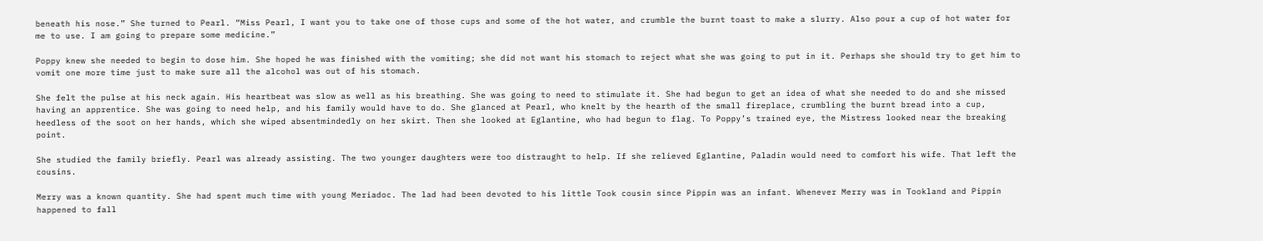beneath his nose.” She turned to Pearl. “Miss Pearl, I want you to take one of those cups and some of the hot water, and crumble the burnt toast to make a slurry. Also pour a cup of hot water for me to use. I am going to prepare some medicine.”

Poppy knew she needed to begin to dose him. She hoped he was finished with the vomiting; she did not want his stomach to reject what she was going to put in it. Perhaps she should try to get him to vomit one more time just to make sure all the alcohol was out of his stomach.

She felt the pulse at his neck again. His heartbeat was slow as well as his breathing. She was going to need to stimulate it. She had begun to get an idea of what she needed to do and she missed having an apprentice. She was going to need help, and his family would have to do. She glanced at Pearl, who knelt by the hearth of the small fireplace, crumbling the burnt bread into a cup, heedless of the soot on her hands, which she wiped absentmindedly on her skirt. Then she looked at Eglantine, who had begun to flag. To Poppy’s trained eye, the Mistress looked near the breaking point.

She studied the family briefly. Pearl was already assisting. The two younger daughters were too distraught to help. If she relieved Eglantine, Paladin would need to comfort his wife. That left the cousins.

Merry was a known quantity. She had spent much time with young Meriadoc. The lad had been devoted to his little Took cousin since Pippin was an infant. Whenever Merry was in Tookland and Pippin happened to fall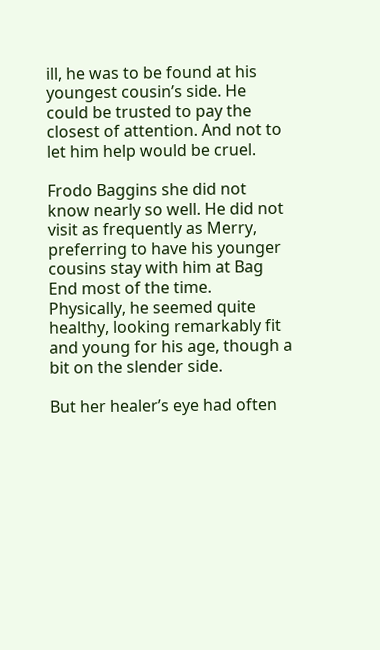ill, he was to be found at his youngest cousin’s side. He could be trusted to pay the closest of attention. And not to let him help would be cruel.

Frodo Baggins she did not know nearly so well. He did not visit as frequently as Merry, preferring to have his younger cousins stay with him at Bag End most of the time. Physically, he seemed quite healthy, looking remarkably fit and young for his age, though a bit on the slender side.

But her healer’s eye had often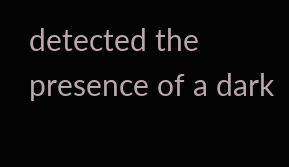detected the presence of a dark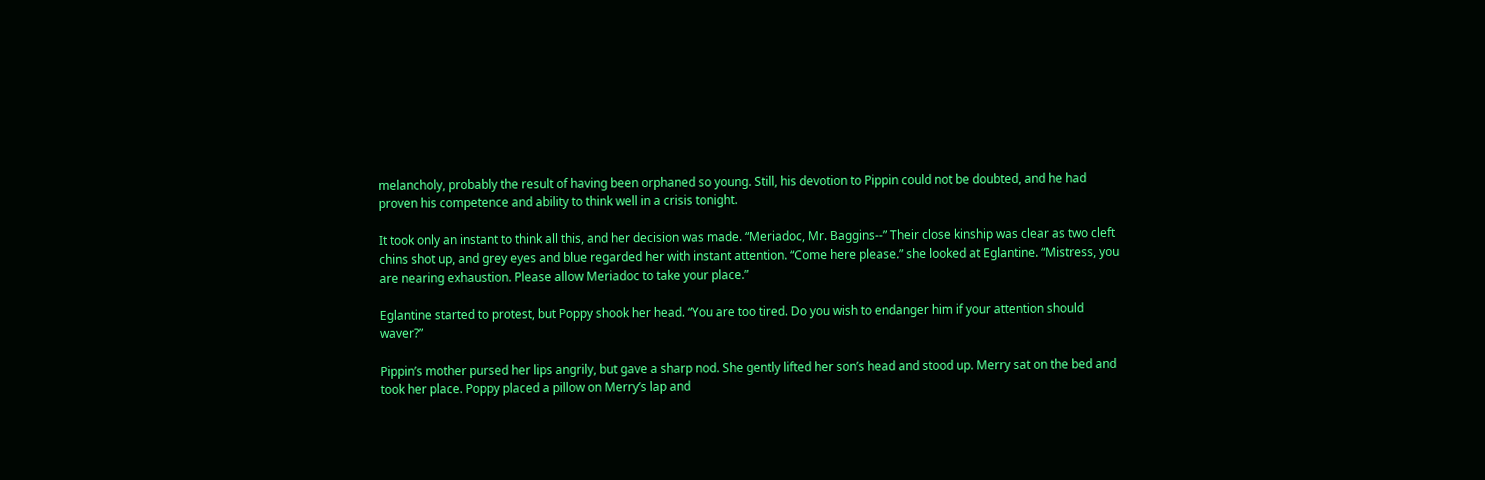melancholy, probably the result of having been orphaned so young. Still, his devotion to Pippin could not be doubted, and he had proven his competence and ability to think well in a crisis tonight.

It took only an instant to think all this, and her decision was made. “Meriadoc, Mr. Baggins--” Their close kinship was clear as two cleft chins shot up, and grey eyes and blue regarded her with instant attention. “Come here please.” she looked at Eglantine. “Mistress, you are nearing exhaustion. Please allow Meriadoc to take your place.”

Eglantine started to protest, but Poppy shook her head. “You are too tired. Do you wish to endanger him if your attention should waver?”

Pippin’s mother pursed her lips angrily, but gave a sharp nod. She gently lifted her son’s head and stood up. Merry sat on the bed and took her place. Poppy placed a pillow on Merry’s lap and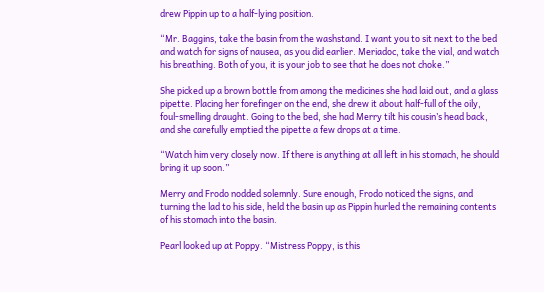drew Pippin up to a half-lying position.

“Mr. Baggins, take the basin from the washstand. I want you to sit next to the bed and watch for signs of nausea, as you did earlier. Meriadoc, take the vial, and watch his breathing. Both of you, it is your job to see that he does not choke.”

She picked up a brown bottle from among the medicines she had laid out, and a glass pipette. Placing her forefinger on the end, she drew it about half-full of the oily, foul-smelling draught. Going to the bed, she had Merry tilt his cousin’s head back, and she carefully emptied the pipette a few drops at a time.

“Watch him very closely now. If there is anything at all left in his stomach, he should bring it up soon.”

Merry and Frodo nodded solemnly. Sure enough, Frodo noticed the signs, and turning the lad to his side, held the basin up as Pippin hurled the remaining contents of his stomach into the basin.

Pearl looked up at Poppy. “Mistress Poppy, is this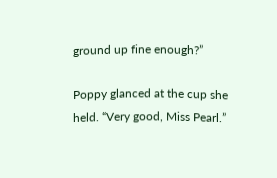ground up fine enough?”

Poppy glanced at the cup she held. “Very good, Miss Pearl.”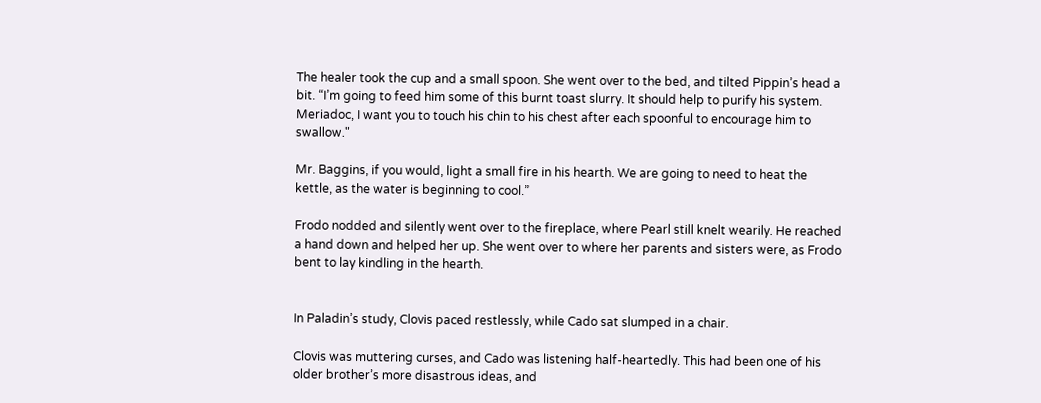The healer took the cup and a small spoon. She went over to the bed, and tilted Pippin’s head a bit. “I’m going to feed him some of this burnt toast slurry. It should help to purify his system. Meriadoc, I want you to touch his chin to his chest after each spoonful to encourage him to swallow."

Mr. Baggins, if you would, light a small fire in his hearth. We are going to need to heat the kettle, as the water is beginning to cool.”

Frodo nodded and silently went over to the fireplace, where Pearl still knelt wearily. He reached a hand down and helped her up. She went over to where her parents and sisters were, as Frodo bent to lay kindling in the hearth.


In Paladin’s study, Clovis paced restlessly, while Cado sat slumped in a chair.

Clovis was muttering curses, and Cado was listening half-heartedly. This had been one of his older brother’s more disastrous ideas, and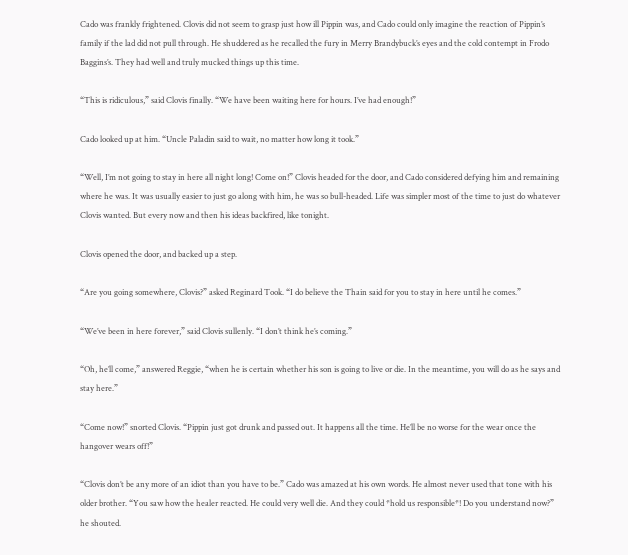Cado was frankly frightened. Clovis did not seem to grasp just how ill Pippin was, and Cado could only imagine the reaction of Pippin’s family if the lad did not pull through. He shuddered as he recalled the fury in Merry Brandybuck’s eyes and the cold contempt in Frodo Baggins’s. They had well and truly mucked things up this time.

“This is ridiculous,” said Clovis finally. “We have been waiting here for hours. I’ve had enough!”

Cado looked up at him. “Uncle Paladin said to wait, no matter how long it took.”

“Well, I’m not going to stay in here all night long! Come on!” Clovis headed for the door, and Cado considered defying him and remaining where he was. It was usually easier to just go along with him, he was so bull-headed. Life was simpler most of the time to just do whatever Clovis wanted. But every now and then his ideas backfired, like tonight.

Clovis opened the door, and backed up a step.

“Are you going somewhere, Clovis?” asked Reginard Took. “I do believe the Thain said for you to stay in here until he comes.”

“We’ve been in here forever,” said Clovis sullenly. “I don’t think he’s coming.”

“Oh, he’ll come,” answered Reggie, “when he is certain whether his son is going to live or die. In the meantime, you will do as he says and stay here.”

“Come now!” snorted Clovis. “Pippin just got drunk and passed out. It happens all the time. He’ll be no worse for the wear once the hangover wears off!”

“Clovis don’t be any more of an idiot than you have to be.” Cado was amazed at his own words. He almost never used that tone with his older brother. “You saw how the healer reacted. He could very well die. And they could *hold us responsible*! Do you understand now?” he shouted.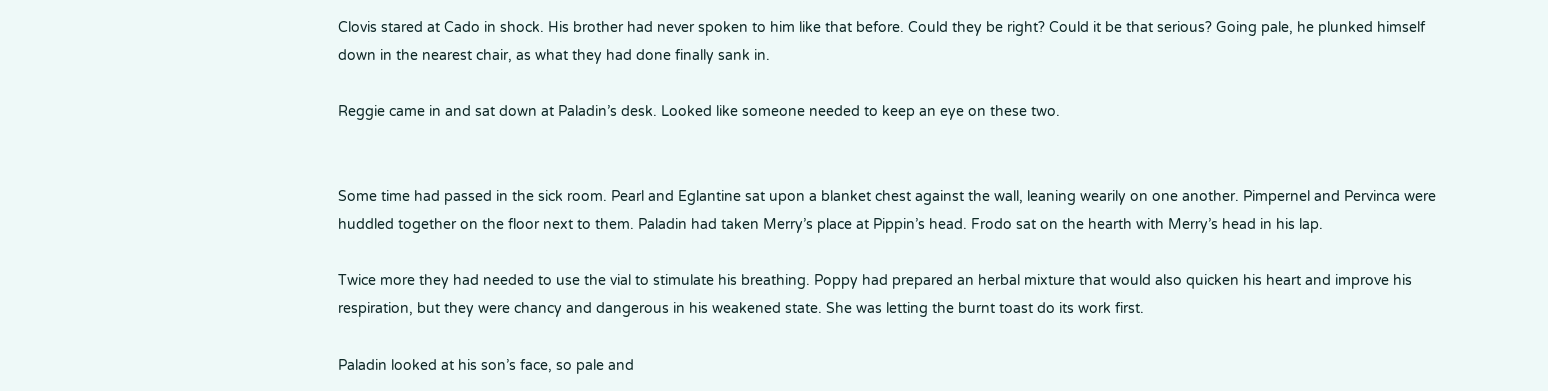Clovis stared at Cado in shock. His brother had never spoken to him like that before. Could they be right? Could it be that serious? Going pale, he plunked himself down in the nearest chair, as what they had done finally sank in.

Reggie came in and sat down at Paladin’s desk. Looked like someone needed to keep an eye on these two.


Some time had passed in the sick room. Pearl and Eglantine sat upon a blanket chest against the wall, leaning wearily on one another. Pimpernel and Pervinca were huddled together on the floor next to them. Paladin had taken Merry’s place at Pippin’s head. Frodo sat on the hearth with Merry’s head in his lap.

Twice more they had needed to use the vial to stimulate his breathing. Poppy had prepared an herbal mixture that would also quicken his heart and improve his respiration, but they were chancy and dangerous in his weakened state. She was letting the burnt toast do its work first.

Paladin looked at his son’s face, so pale and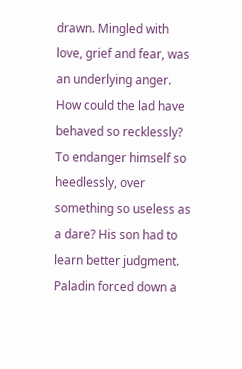drawn. Mingled with love, grief and fear, was an underlying anger. How could the lad have behaved so recklessly? To endanger himself so heedlessly, over something so useless as a dare? His son had to learn better judgment. Paladin forced down a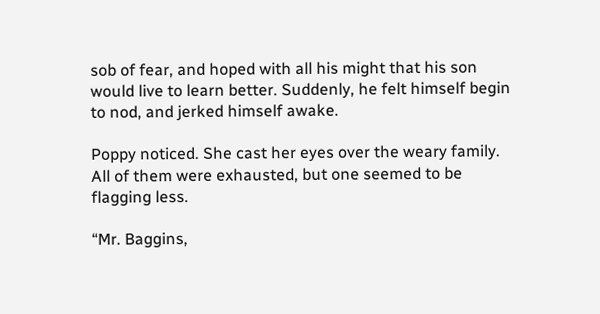sob of fear, and hoped with all his might that his son would live to learn better. Suddenly, he felt himself begin to nod, and jerked himself awake.

Poppy noticed. She cast her eyes over the weary family. All of them were exhausted, but one seemed to be flagging less.

“Mr. Baggins,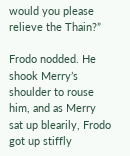would you please relieve the Thain?”

Frodo nodded. He shook Merry’s shoulder to rouse him, and as Merry sat up blearily, Frodo got up stiffly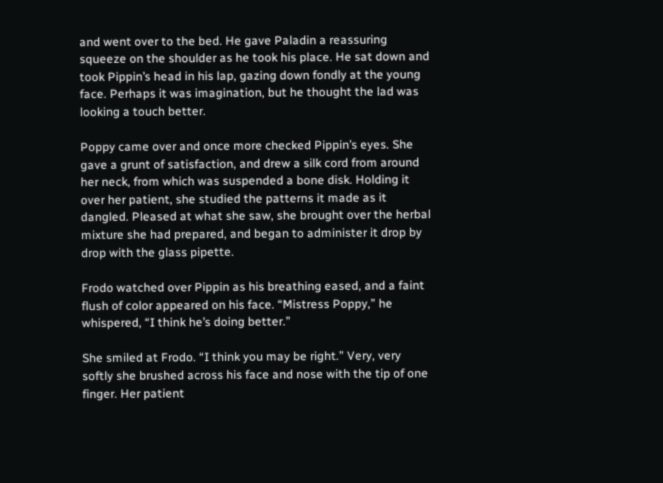and went over to the bed. He gave Paladin a reassuring squeeze on the shoulder as he took his place. He sat down and took Pippin’s head in his lap, gazing down fondly at the young face. Perhaps it was imagination, but he thought the lad was looking a touch better.

Poppy came over and once more checked Pippin’s eyes. She gave a grunt of satisfaction, and drew a silk cord from around her neck, from which was suspended a bone disk. Holding it over her patient, she studied the patterns it made as it dangled. Pleased at what she saw, she brought over the herbal mixture she had prepared, and began to administer it drop by drop with the glass pipette.

Frodo watched over Pippin as his breathing eased, and a faint flush of color appeared on his face. “Mistress Poppy,” he whispered, “I think he’s doing better.”

She smiled at Frodo. “I think you may be right.” Very, very softly she brushed across his face and nose with the tip of one finger. Her patient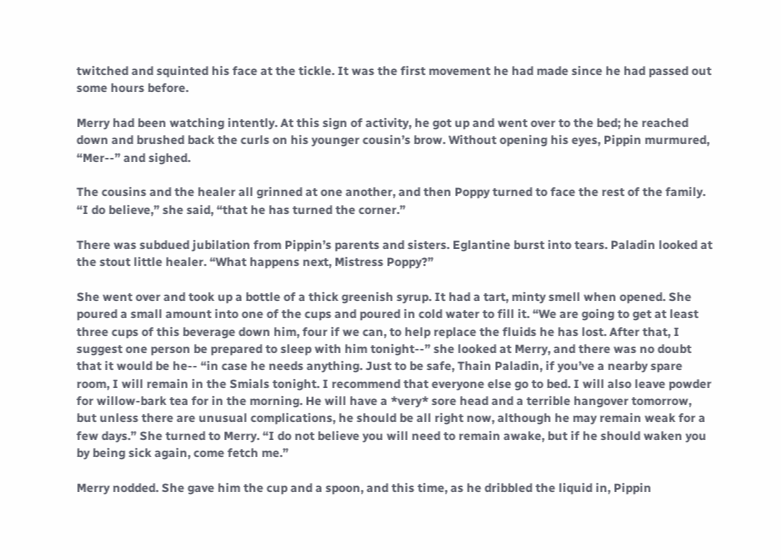twitched and squinted his face at the tickle. It was the first movement he had made since he had passed out some hours before.

Merry had been watching intently. At this sign of activity, he got up and went over to the bed; he reached down and brushed back the curls on his younger cousin’s brow. Without opening his eyes, Pippin murmured, “Mer--” and sighed.

The cousins and the healer all grinned at one another, and then Poppy turned to face the rest of the family. “I do believe,” she said, “that he has turned the corner.”

There was subdued jubilation from Pippin’s parents and sisters. Eglantine burst into tears. Paladin looked at the stout little healer. “What happens next, Mistress Poppy?”

She went over and took up a bottle of a thick greenish syrup. It had a tart, minty smell when opened. She poured a small amount into one of the cups and poured in cold water to fill it. “We are going to get at least three cups of this beverage down him, four if we can, to help replace the fluids he has lost. After that, I suggest one person be prepared to sleep with him tonight--” she looked at Merry, and there was no doubt that it would be he-- “in case he needs anything. Just to be safe, Thain Paladin, if you’ve a nearby spare room, I will remain in the Smials tonight. I recommend that everyone else go to bed. I will also leave powder for willow-bark tea for in the morning. He will have a *very* sore head and a terrible hangover tomorrow, but unless there are unusual complications, he should be all right now, although he may remain weak for a few days.” She turned to Merry. “I do not believe you will need to remain awake, but if he should waken you by being sick again, come fetch me.”

Merry nodded. She gave him the cup and a spoon, and this time, as he dribbled the liquid in, Pippin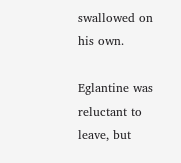swallowed on his own.

Eglantine was reluctant to leave, but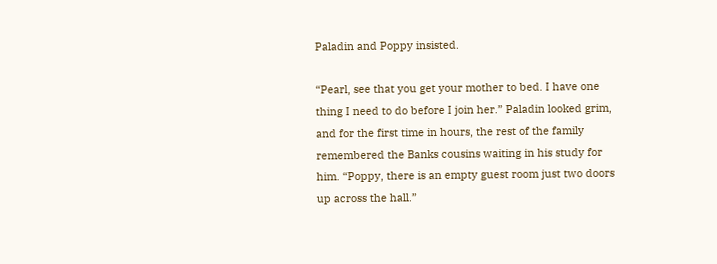Paladin and Poppy insisted.

“Pearl, see that you get your mother to bed. I have one thing I need to do before I join her.” Paladin looked grim, and for the first time in hours, the rest of the family remembered the Banks cousins waiting in his study for him. “Poppy, there is an empty guest room just two doors up across the hall.”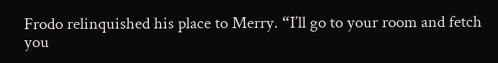Frodo relinquished his place to Merry. “I’ll go to your room and fetch you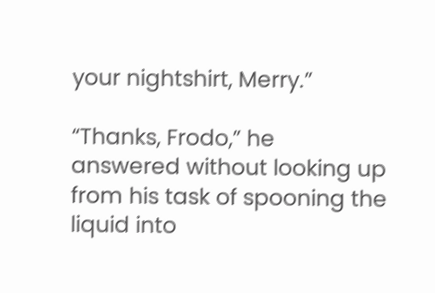your nightshirt, Merry.”

“Thanks, Frodo,” he answered without looking up from his task of spooning the liquid into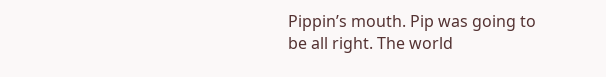Pippin’s mouth. Pip was going to be all right. The world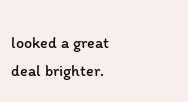looked a great deal brighter.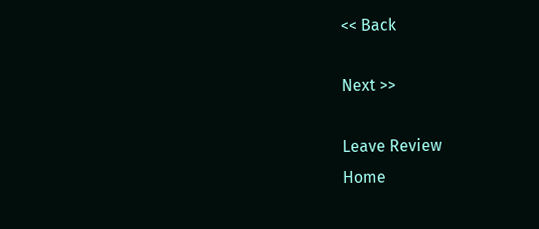<< Back

Next >>

Leave Review
Home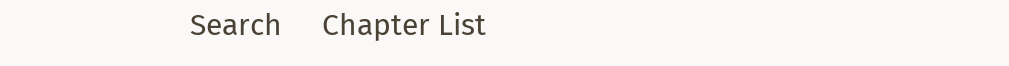Search     Chapter List